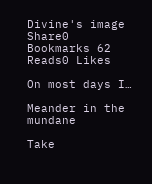Divine's image
Share0 Bookmarks 62 Reads0 Likes

On most days I…

Meander in the mundane

Take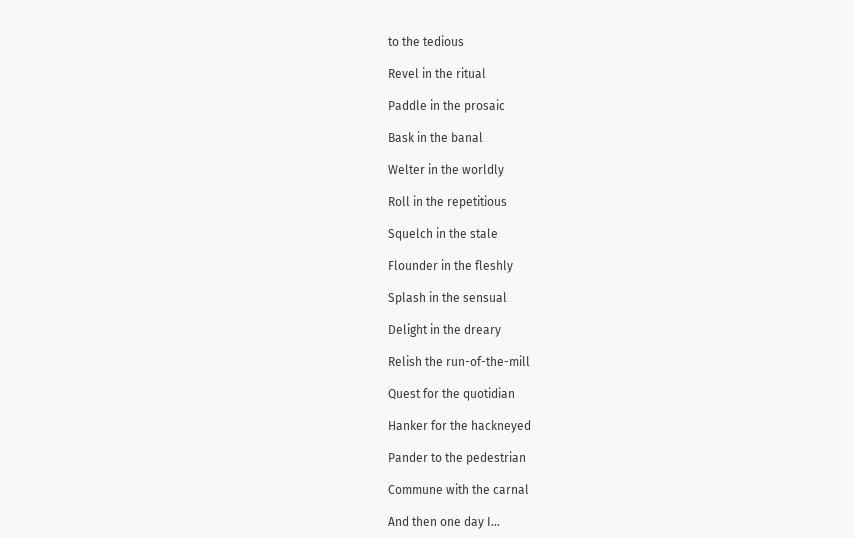to the tedious

Revel in the ritual

Paddle in the prosaic

Bask in the banal

Welter in the worldly

Roll in the repetitious

Squelch in the stale

Flounder in the fleshly

Splash in the sensual

Delight in the dreary

Relish the run-of-the-mill

Quest for the quotidian

Hanker for the hackneyed

Pander to the pedestrian

Commune with the carnal

And then one day I…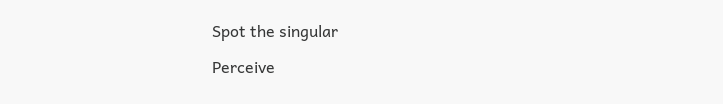Spot the singular

Perceive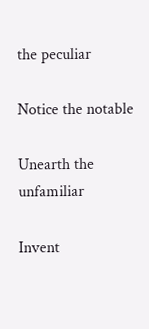the peculiar

Notice the notable

Unearth the unfamiliar

Invent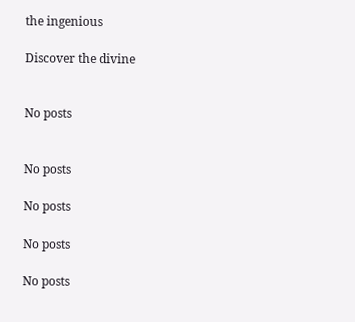the ingenious

Discover the divine


No posts


No posts

No posts

No posts

No posts